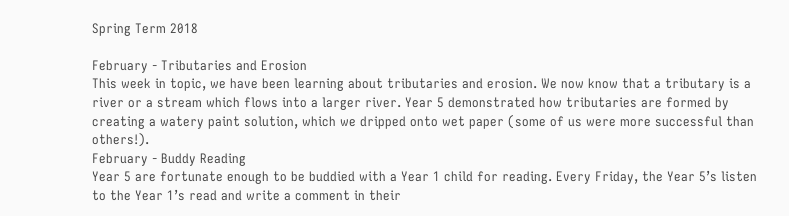Spring Term 2018

February - Tributaries and Erosion
This week in topic, we have been learning about tributaries and erosion. We now know that a tributary is a river or a stream which flows into a larger river. Year 5 demonstrated how tributaries are formed by creating a watery paint solution, which we dripped onto wet paper (some of us were more successful than others!).
February - Buddy Reading
Year 5 are fortunate enough to be buddied with a Year 1 child for reading. Every Friday, the Year 5’s listen to the Year 1’s read and write a comment in their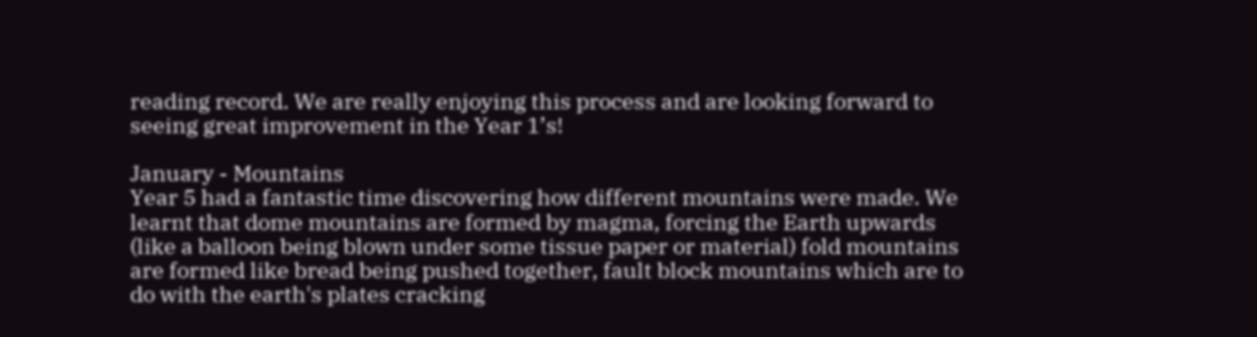reading record. We are really enjoying this process and are looking forward to seeing great improvement in the Year 1’s!

January - Mountains
Year 5 had a fantastic time discovering how different mountains were made. We learnt that dome mountains are formed by magma, forcing the Earth upwards (like a balloon being blown under some tissue paper or material) fold mountains are formed like bread being pushed together, fault block mountains which are to do with the earth's plates cracking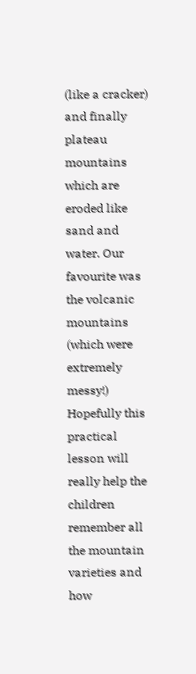(like a cracker) and finally plateau mountains which are eroded like sand and water. Our favourite was the volcanic mountains (which were extremely messy!) Hopefully this practical lesson will really help the children remember all the mountain varieties and how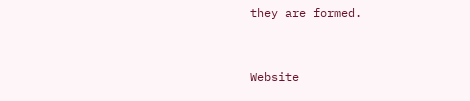they are formed.


Website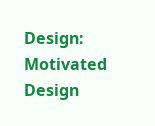Design: Motivated Design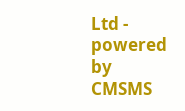Ltd - powered by CMSMS